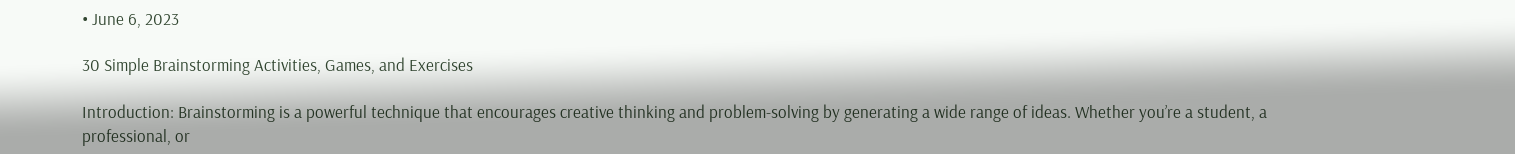• June 6, 2023

30 Simple Brainstorming Activities, Games, and Exercises

Introduction: Brainstorming is a powerful technique that encourages creative thinking and problem-solving by generating a wide range of ideas. Whether you’re a student, a professional, or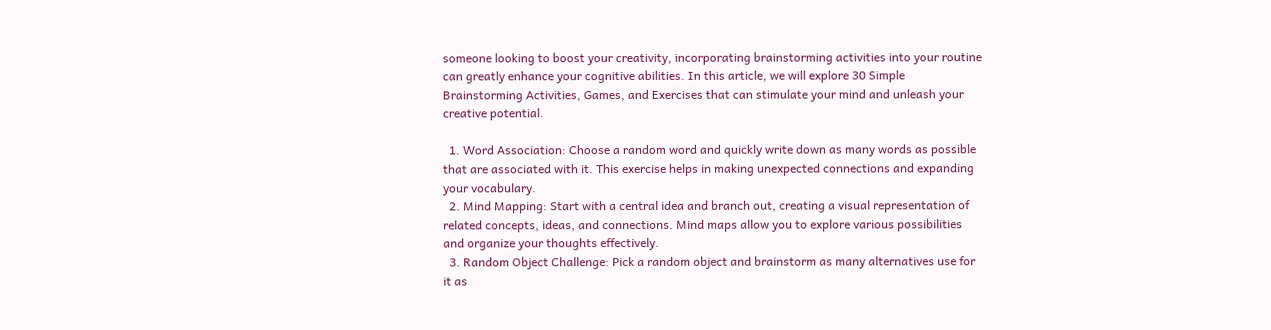someone looking to boost your creativity, incorporating brainstorming activities into your routine can greatly enhance your cognitive abilities. In this article, we will explore 30 Simple Brainstorming Activities, Games, and Exercises that can stimulate your mind and unleash your creative potential.

  1. Word Association: Choose a random word and quickly write down as many words as possible that are associated with it. This exercise helps in making unexpected connections and expanding your vocabulary.
  2. Mind Mapping: Start with a central idea and branch out, creating a visual representation of related concepts, ideas, and connections. Mind maps allow you to explore various possibilities and organize your thoughts effectively.
  3. Random Object Challenge: Pick a random object and brainstorm as many alternatives use for it as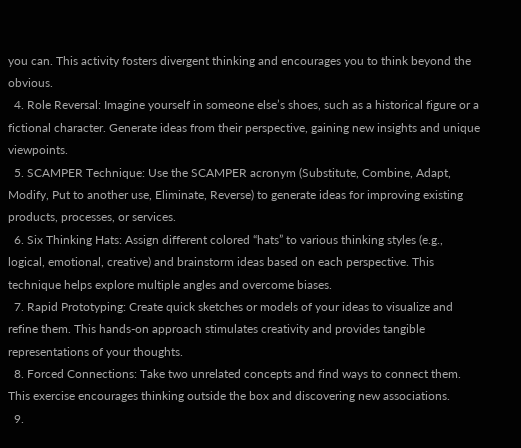you can. This activity fosters divergent thinking and encourages you to think beyond the obvious.
  4. Role Reversal: Imagine yourself in someone else’s shoes, such as a historical figure or a fictional character. Generate ideas from their perspective, gaining new insights and unique viewpoints.
  5. SCAMPER Technique: Use the SCAMPER acronym (Substitute, Combine, Adapt, Modify, Put to another use, Eliminate, Reverse) to generate ideas for improving existing products, processes, or services.
  6. Six Thinking Hats: Assign different colored “hats” to various thinking styles (e.g., logical, emotional, creative) and brainstorm ideas based on each perspective. This technique helps explore multiple angles and overcome biases.
  7. Rapid Prototyping: Create quick sketches or models of your ideas to visualize and refine them. This hands-on approach stimulates creativity and provides tangible representations of your thoughts.
  8. Forced Connections: Take two unrelated concepts and find ways to connect them. This exercise encourages thinking outside the box and discovering new associations.
  9.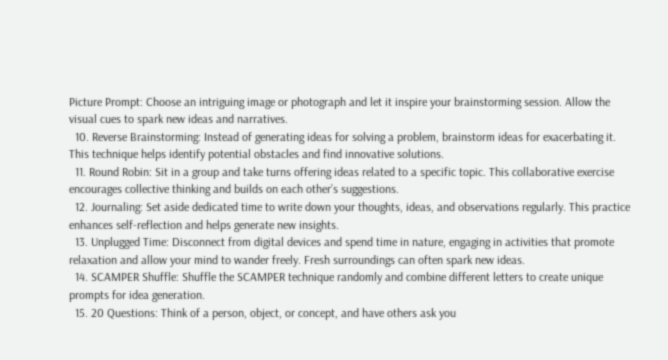Picture Prompt: Choose an intriguing image or photograph and let it inspire your brainstorming session. Allow the visual cues to spark new ideas and narratives.
  10. Reverse Brainstorming: Instead of generating ideas for solving a problem, brainstorm ideas for exacerbating it. This technique helps identify potential obstacles and find innovative solutions.
  11. Round Robin: Sit in a group and take turns offering ideas related to a specific topic. This collaborative exercise encourages collective thinking and builds on each other’s suggestions.
  12. Journaling: Set aside dedicated time to write down your thoughts, ideas, and observations regularly. This practice enhances self-reflection and helps generate new insights.
  13. Unplugged Time: Disconnect from digital devices and spend time in nature, engaging in activities that promote relaxation and allow your mind to wander freely. Fresh surroundings can often spark new ideas.
  14. SCAMPER Shuffle: Shuffle the SCAMPER technique randomly and combine different letters to create unique prompts for idea generation.
  15. 20 Questions: Think of a person, object, or concept, and have others ask you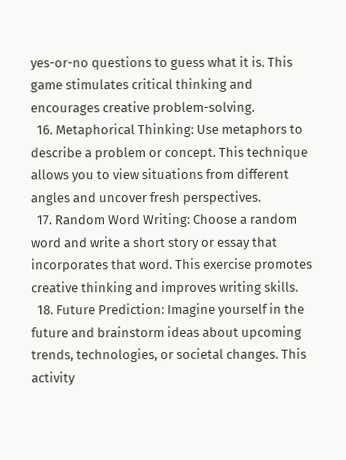yes-or-no questions to guess what it is. This game stimulates critical thinking and encourages creative problem-solving.
  16. Metaphorical Thinking: Use metaphors to describe a problem or concept. This technique allows you to view situations from different angles and uncover fresh perspectives.
  17. Random Word Writing: Choose a random word and write a short story or essay that incorporates that word. This exercise promotes creative thinking and improves writing skills.
  18. Future Prediction: Imagine yourself in the future and brainstorm ideas about upcoming trends, technologies, or societal changes. This activity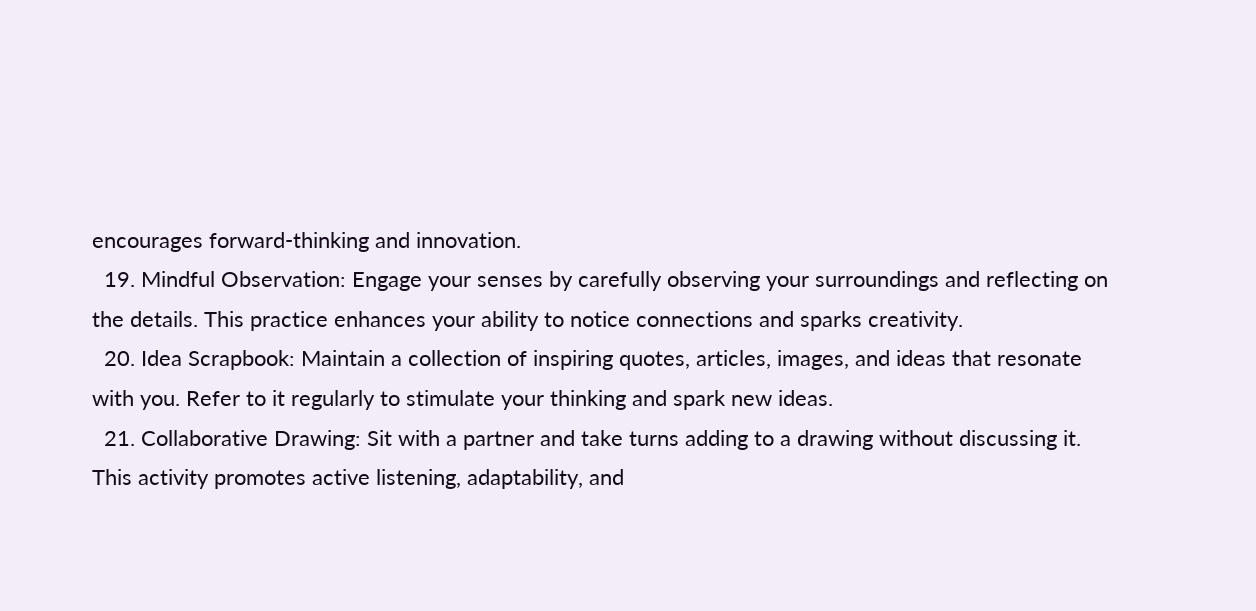encourages forward-thinking and innovation.
  19. Mindful Observation: Engage your senses by carefully observing your surroundings and reflecting on the details. This practice enhances your ability to notice connections and sparks creativity.
  20. Idea Scrapbook: Maintain a collection of inspiring quotes, articles, images, and ideas that resonate with you. Refer to it regularly to stimulate your thinking and spark new ideas.
  21. Collaborative Drawing: Sit with a partner and take turns adding to a drawing without discussing it. This activity promotes active listening, adaptability, and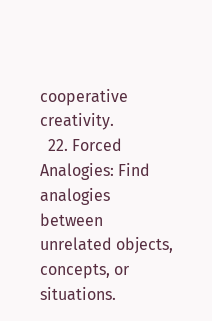cooperative creativity.
  22. Forced Analogies: Find analogies between unrelated objects, concepts, or situations.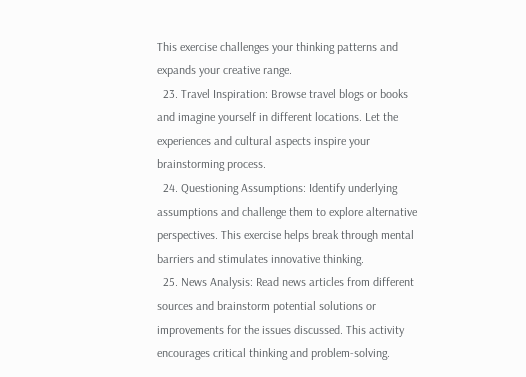This exercise challenges your thinking patterns and expands your creative range.
  23. Travel Inspiration: Browse travel blogs or books and imagine yourself in different locations. Let the experiences and cultural aspects inspire your brainstorming process.
  24. Questioning Assumptions: Identify underlying assumptions and challenge them to explore alternative perspectives. This exercise helps break through mental barriers and stimulates innovative thinking.
  25. News Analysis: Read news articles from different sources and brainstorm potential solutions or improvements for the issues discussed. This activity encourages critical thinking and problem-solving.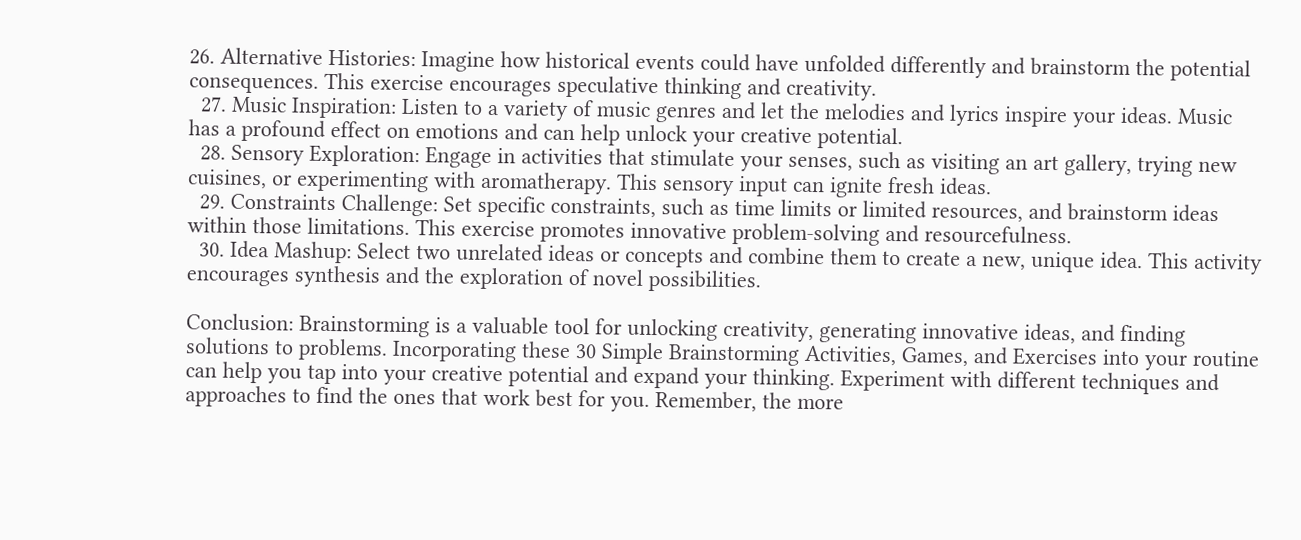26. Alternative Histories: Imagine how historical events could have unfolded differently and brainstorm the potential consequences. This exercise encourages speculative thinking and creativity.
  27. Music Inspiration: Listen to a variety of music genres and let the melodies and lyrics inspire your ideas. Music has a profound effect on emotions and can help unlock your creative potential.
  28. Sensory Exploration: Engage in activities that stimulate your senses, such as visiting an art gallery, trying new cuisines, or experimenting with aromatherapy. This sensory input can ignite fresh ideas.
  29. Constraints Challenge: Set specific constraints, such as time limits or limited resources, and brainstorm ideas within those limitations. This exercise promotes innovative problem-solving and resourcefulness.
  30. Idea Mashup: Select two unrelated ideas or concepts and combine them to create a new, unique idea. This activity encourages synthesis and the exploration of novel possibilities.

Conclusion: Brainstorming is a valuable tool for unlocking creativity, generating innovative ideas, and finding solutions to problems. Incorporating these 30 Simple Brainstorming Activities, Games, and Exercises into your routine can help you tap into your creative potential and expand your thinking. Experiment with different techniques and approaches to find the ones that work best for you. Remember, the more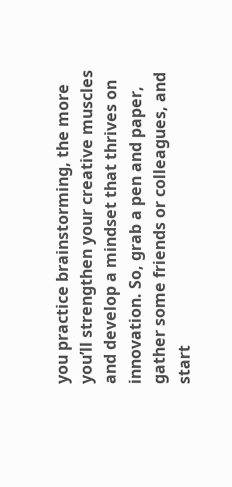you practice brainstorming, the more you’ll strengthen your creative muscles and develop a mindset that thrives on innovation. So, grab a pen and paper, gather some friends or colleagues, and start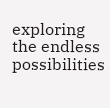exploring the endless possibilities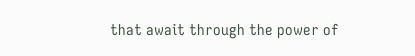that await through the power of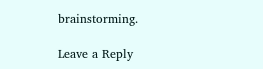brainstorming.

Leave a Reply